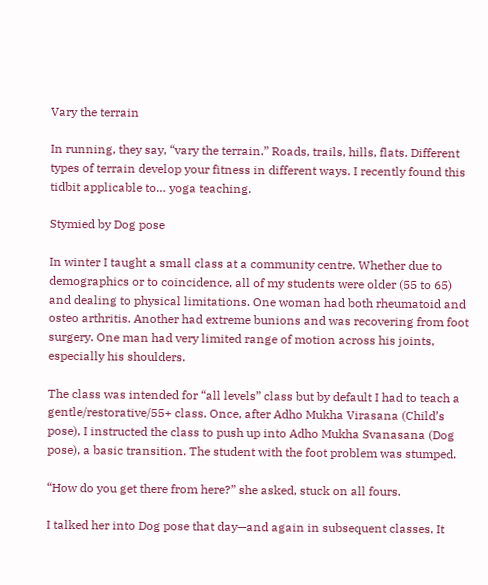Vary the terrain

In running, they say, “vary the terrain.” Roads, trails, hills, flats. Different types of terrain develop your fitness in different ways. I recently found this tidbit applicable to… yoga teaching.

Stymied by Dog pose

In winter I taught a small class at a community centre. Whether due to demographics or to coincidence, all of my students were older (55 to 65) and dealing to physical limitations. One woman had both rheumatoid and osteo arthritis. Another had extreme bunions and was recovering from foot surgery. One man had very limited range of motion across his joints, especially his shoulders.

The class was intended for “all levels” class but by default I had to teach a gentle/restorative/55+ class. Once, after Adho Mukha Virasana (Child’s pose), I instructed the class to push up into Adho Mukha Svanasana (Dog pose), a basic transition. The student with the foot problem was stumped.

“How do you get there from here?” she asked, stuck on all fours.

I talked her into Dog pose that day—and again in subsequent classes. It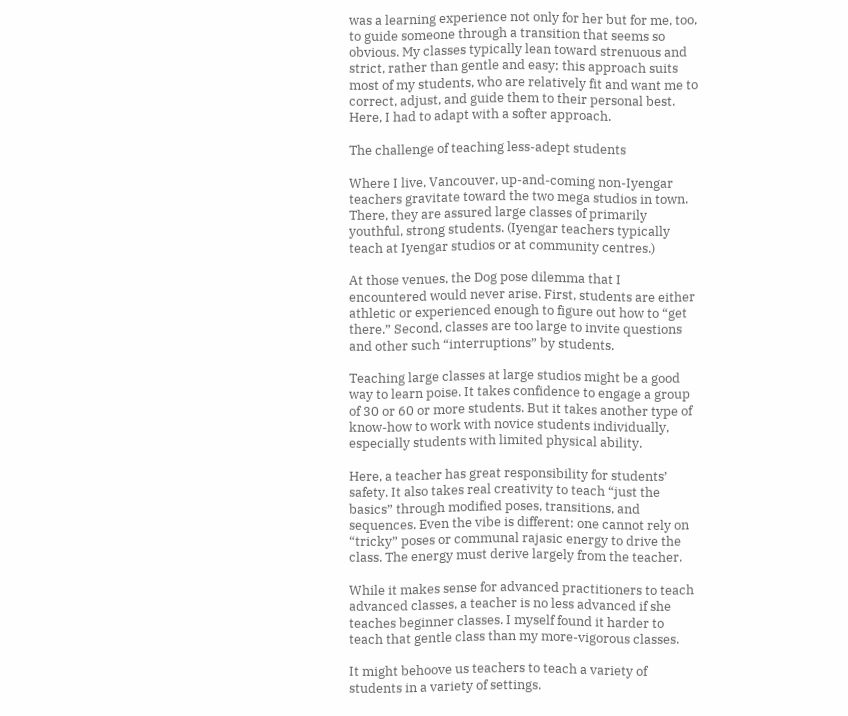was a learning experience not only for her but for me, too, to guide someone through a transition that seems so obvious. My classes typically lean toward strenuous and strict, rather than gentle and easy; this approach suits most of my students, who are relatively fit and want me to correct, adjust, and guide them to their personal best. Here, I had to adapt with a softer approach.

The challenge of teaching less-adept students

Where I live, Vancouver, up-and-coming non-Iyengar teachers gravitate toward the two mega studios in town. There, they are assured large classes of primarily youthful, strong students. (Iyengar teachers typically teach at Iyengar studios or at community centres.)

At those venues, the Dog pose dilemma that I encountered would never arise. First, students are either athletic or experienced enough to figure out how to “get there.” Second, classes are too large to invite questions and other such “interruptions” by students.

Teaching large classes at large studios might be a good way to learn poise. It takes confidence to engage a group of 30 or 60 or more students. But it takes another type of know-how to work with novice students individually, especially students with limited physical ability.

Here, a teacher has great responsibility for students’ safety. It also takes real creativity to teach “just the basics” through modified poses, transitions, and sequences. Even the vibe is different: one cannot rely on “tricky” poses or communal rajasic energy to drive the class. The energy must derive largely from the teacher.

While it makes sense for advanced practitioners to teach advanced classes, a teacher is no less advanced if she teaches beginner classes. I myself found it harder to teach that gentle class than my more-vigorous classes.

It might behoove us teachers to teach a variety of students in a variety of settings.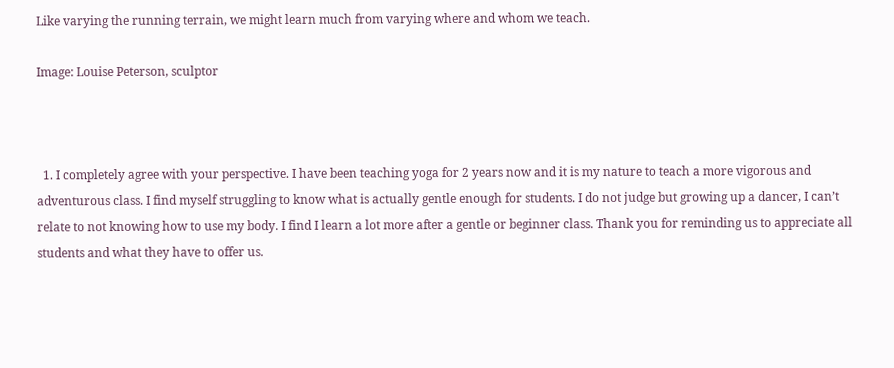Like varying the running terrain, we might learn much from varying where and whom we teach.

Image: Louise Peterson, sculptor



  1. I completely agree with your perspective. I have been teaching yoga for 2 years now and it is my nature to teach a more vigorous and adventurous class. I find myself struggling to know what is actually gentle enough for students. I do not judge but growing up a dancer, I can’t relate to not knowing how to use my body. I find I learn a lot more after a gentle or beginner class. Thank you for reminding us to appreciate all students and what they have to offer us.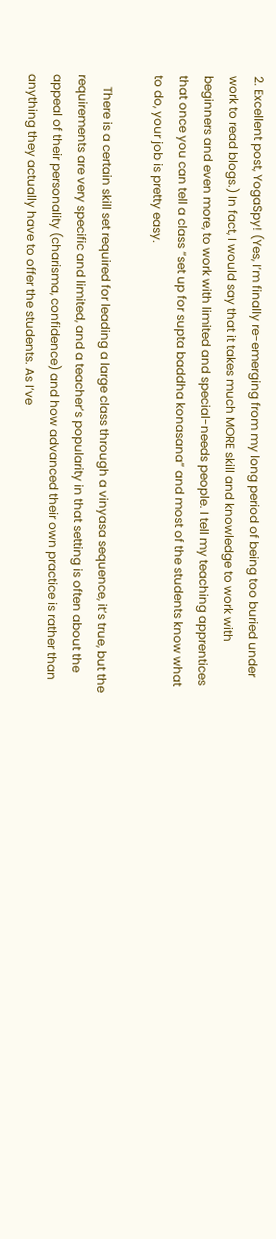2. Excellent post, YogaSpy! (Yes, I’m finally re-emerging from my long period of being too buried under work to read blogs.) In fact, I would say that it takes much MORE skill and knowledge to work with beginners and even more, to work with limited and special-needs people. I tell my teaching apprentices that once you can tell a class “set up for supta baddha konasana” and most of the students know what to do, your job is pretty easy.

    There is a certain skill set required for leading a large class through a vinyasa sequence, it’s true, but the requirements are very specific and limited, and a teacher’s popularity in that setting is often about the appeal of their personality (charisma, confidence) and how advanced their own practice is rather than anything they actually have to offer the students. As I’ve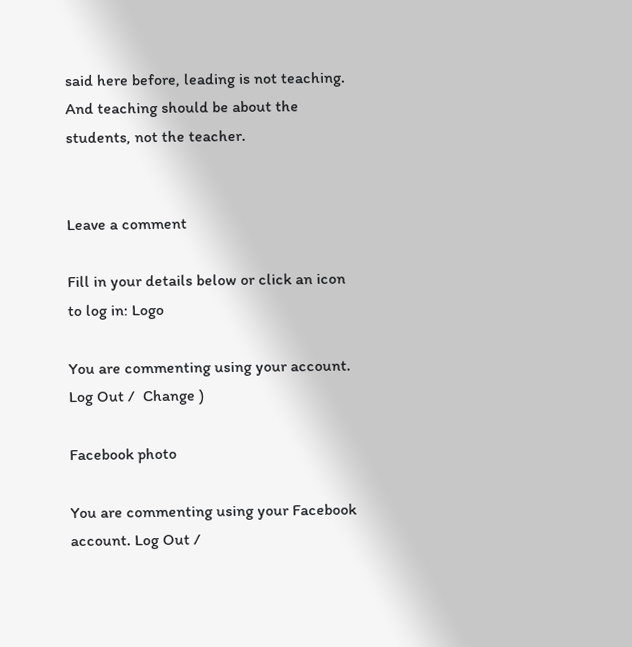said here before, leading is not teaching. And teaching should be about the students, not the teacher.


Leave a comment

Fill in your details below or click an icon to log in: Logo

You are commenting using your account. Log Out /  Change )

Facebook photo

You are commenting using your Facebook account. Log Out /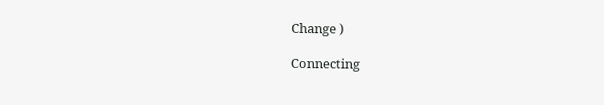Change )

Connecting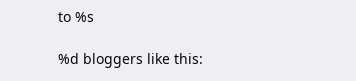to %s

%d bloggers like this: